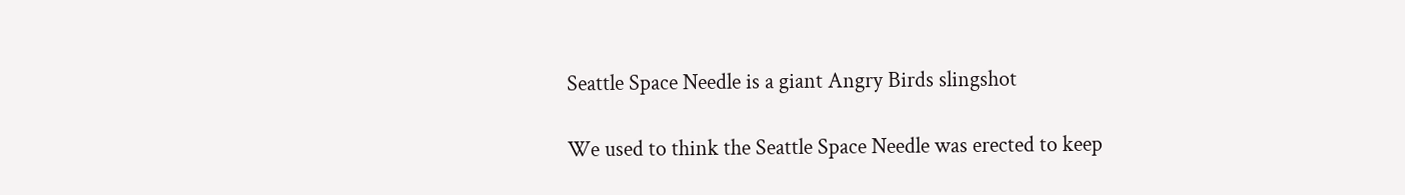Seattle Space Needle is a giant Angry Birds slingshot

We used to think the Seattle Space Needle was erected to keep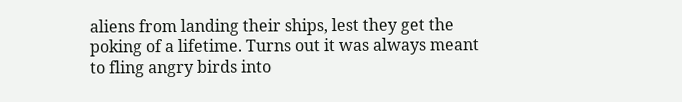aliens from landing their ships, lest they get the poking of a lifetime. Turns out it was always meant to fling angry birds into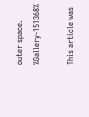outer space. %Gallery-151368%

This article was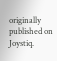originally published on Joystiq.